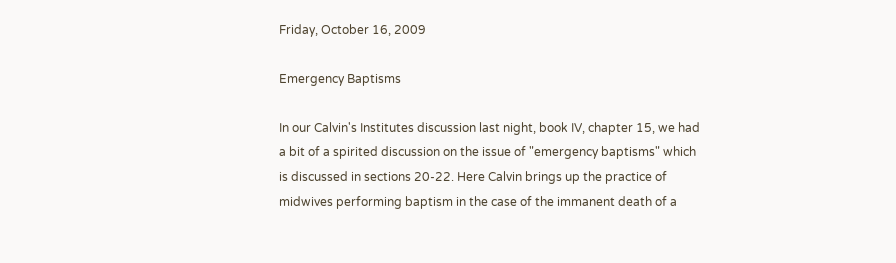Friday, October 16, 2009

Emergency Baptisms

In our Calvin's Institutes discussion last night, book IV, chapter 15, we had a bit of a spirited discussion on the issue of "emergency baptisms" which is discussed in sections 20-22. Here Calvin brings up the practice of midwives performing baptism in the case of the immanent death of a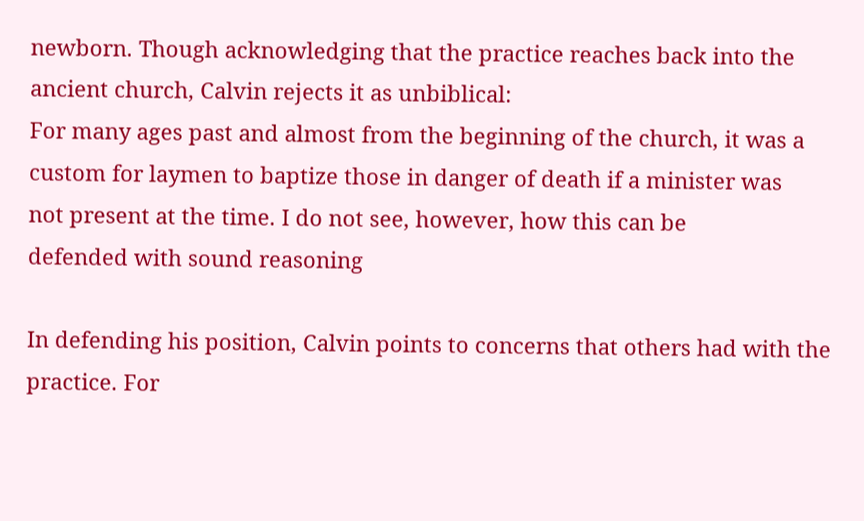newborn. Though acknowledging that the practice reaches back into the ancient church, Calvin rejects it as unbiblical:
For many ages past and almost from the beginning of the church, it was a
custom for laymen to baptize those in danger of death if a minister was
not present at the time. I do not see, however, how this can be
defended with sound reasoning

In defending his position, Calvin points to concerns that others had with the practice. For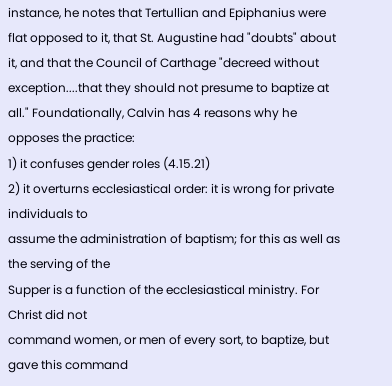instance, he notes that Tertullian and Epiphanius were flat opposed to it, that St. Augustine had "doubts" about it, and that the Council of Carthage "decreed without exception....that they should not presume to baptize at all." Foundationally, Calvin has 4 reasons why he opposes the practice:
1) it confuses gender roles (4.15.21)
2) it overturns ecclesiastical order: it is wrong for private individuals to
assume the administration of baptism; for this as well as the serving of the
Supper is a function of the ecclesiastical ministry. For Christ did not
command women, or men of every sort, to baptize, but gave this command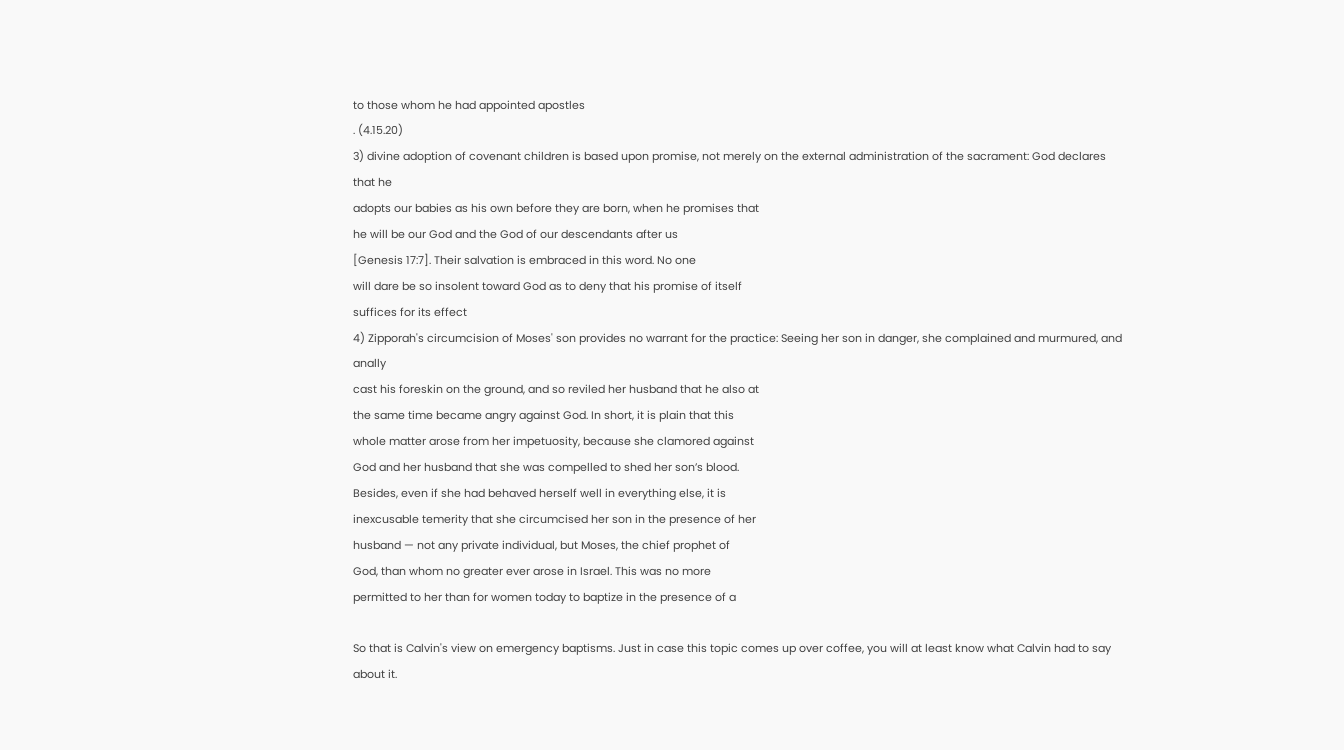to those whom he had appointed apostles
. (4.15.20)
3) divine adoption of covenant children is based upon promise, not merely on the external administration of the sacrament: God declares that he
adopts our babies as his own before they are born, when he promises that
he will be our God and the God of our descendants after us
[Genesis 17:7]. Their salvation is embraced in this word. No one
will dare be so insolent toward God as to deny that his promise of itself
suffices for its effect
4) Zipporah's circumcision of Moses' son provides no warrant for the practice: Seeing her son in danger, she complained and murmured, and anally
cast his foreskin on the ground, and so reviled her husband that he also at
the same time became angry against God. In short, it is plain that this
whole matter arose from her impetuosity, because she clamored against
God and her husband that she was compelled to shed her son’s blood.
Besides, even if she had behaved herself well in everything else, it is
inexcusable temerity that she circumcised her son in the presence of her
husband — not any private individual, but Moses, the chief prophet of
God, than whom no greater ever arose in Israel. This was no more
permitted to her than for women today to baptize in the presence of a

So that is Calvin's view on emergency baptisms. Just in case this topic comes up over coffee, you will at least know what Calvin had to say about it.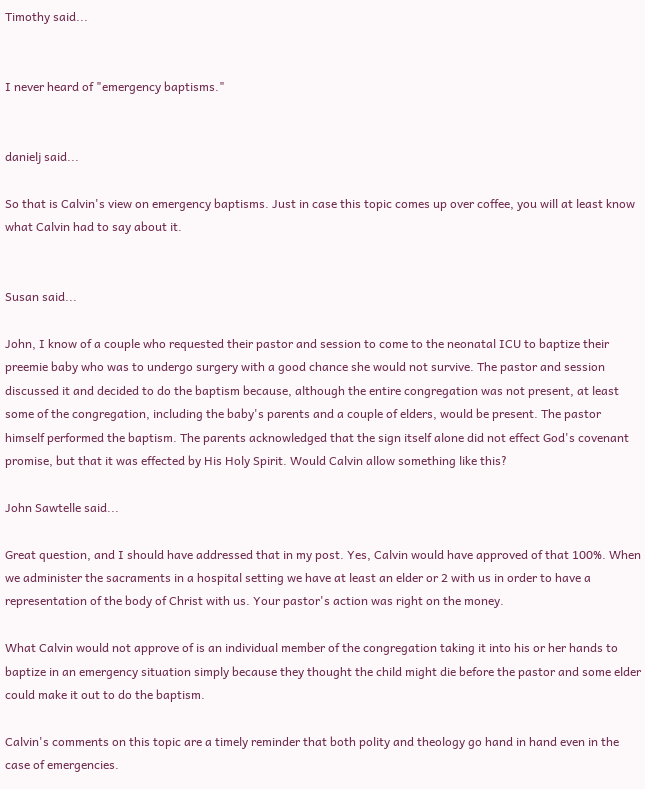Timothy said...


I never heard of "emergency baptisms."


danielj said...

So that is Calvin's view on emergency baptisms. Just in case this topic comes up over coffee, you will at least know what Calvin had to say about it.


Susan said...

John, I know of a couple who requested their pastor and session to come to the neonatal ICU to baptize their preemie baby who was to undergo surgery with a good chance she would not survive. The pastor and session discussed it and decided to do the baptism because, although the entire congregation was not present, at least some of the congregation, including the baby's parents and a couple of elders, would be present. The pastor himself performed the baptism. The parents acknowledged that the sign itself alone did not effect God's covenant promise, but that it was effected by His Holy Spirit. Would Calvin allow something like this?

John Sawtelle said...

Great question, and I should have addressed that in my post. Yes, Calvin would have approved of that 100%. When we administer the sacraments in a hospital setting we have at least an elder or 2 with us in order to have a representation of the body of Christ with us. Your pastor's action was right on the money.

What Calvin would not approve of is an individual member of the congregation taking it into his or her hands to baptize in an emergency situation simply because they thought the child might die before the pastor and some elder could make it out to do the baptism.

Calvin's comments on this topic are a timely reminder that both polity and theology go hand in hand even in the case of emergencies.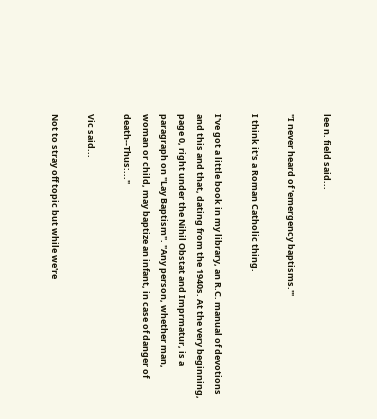lee n. field said...

"I never heard of 'emergency baptisms.'"

I think it's a Roman Catholic thing.

I've got a little book in my library, an R.C. manual of devotions and this and that, dating from the 1940s. At the very beginning, page 0, right under the Nihil Obstat and Imprmatur, is a paragraph on "Lay Baptism". "Any person, whether man, woman or child, may baptize an infant, in case of danger of death--Thus:..."

Vic said...

Not to stray off topic but while we're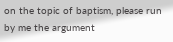on the topic of baptism, please run by me the argument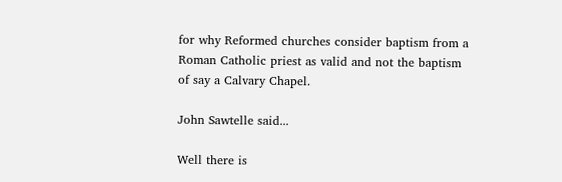for why Reformed churches consider baptism from a Roman Catholic priest as valid and not the baptism of say a Calvary Chapel.

John Sawtelle said...

Well there is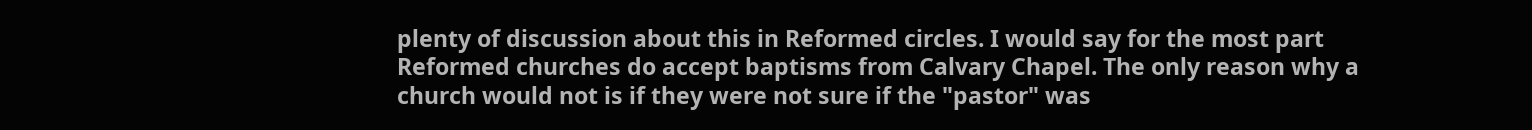plenty of discussion about this in Reformed circles. I would say for the most part Reformed churches do accept baptisms from Calvary Chapel. The only reason why a church would not is if they were not sure if the "pastor" was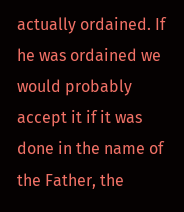actually ordained. If he was ordained we would probably accept it if it was done in the name of the Father, the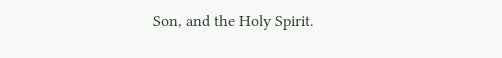Son, and the Holy Spirit.